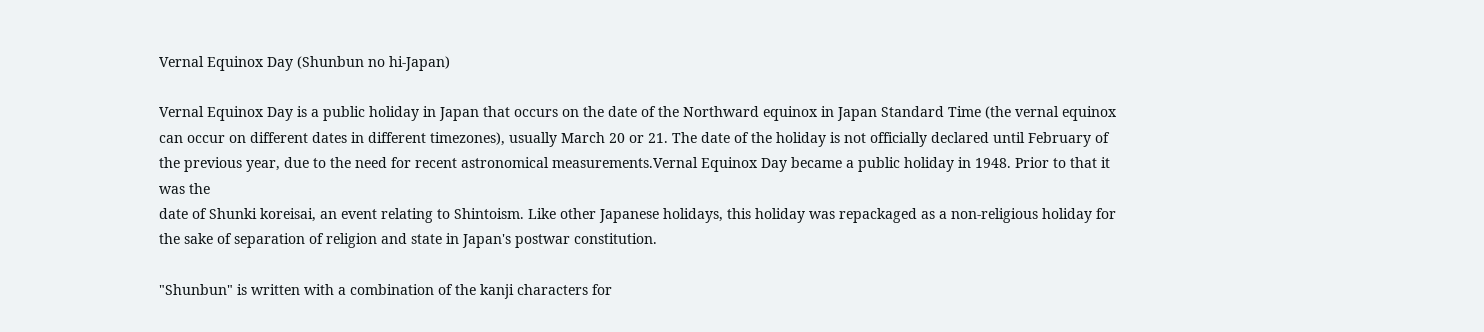Vernal Equinox Day (Shunbun no hi-Japan)

Vernal Equinox Day is a public holiday in Japan that occurs on the date of the Northward equinox in Japan Standard Time (the vernal equinox can occur on different dates in different timezones), usually March 20 or 21. The date of the holiday is not officially declared until February of the previous year, due to the need for recent astronomical measurements.Vernal Equinox Day became a public holiday in 1948. Prior to that it was the
date of Shunki koreisai, an event relating to Shintoism. Like other Japanese holidays, this holiday was repackaged as a non-religious holiday for the sake of separation of religion and state in Japan's postwar constitution.

"Shunbun" is written with a combination of the kanji characters for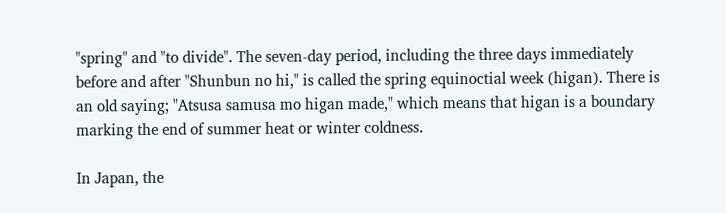"spring" and "to divide". The seven-day period, including the three days immediately before and after "Shunbun no hi," is called the spring equinoctial week (higan). There is an old saying; "Atsusa samusa mo higan made," which means that higan is a boundary marking the end of summer heat or winter coldness.

In Japan, the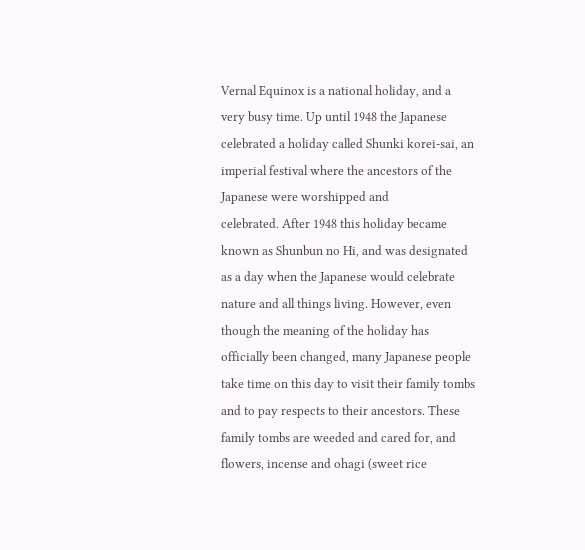Vernal Equinox is a national holiday, and a very busy time. Up until 1948 the Japanese celebrated a holiday called Shunki korei-sai, an imperial festival where the ancestors of the Japanese were worshipped and
celebrated. After 1948 this holiday became known as Shunbun no Hi, and was designated as a day when the Japanese would celebrate nature and all things living. However, even though the meaning of the holiday has officially been changed, many Japanese people take time on this day to visit their family tombs and to pay respects to their ancestors. These family tombs are weeded and cared for, and flowers, incense and ohagi (sweet rice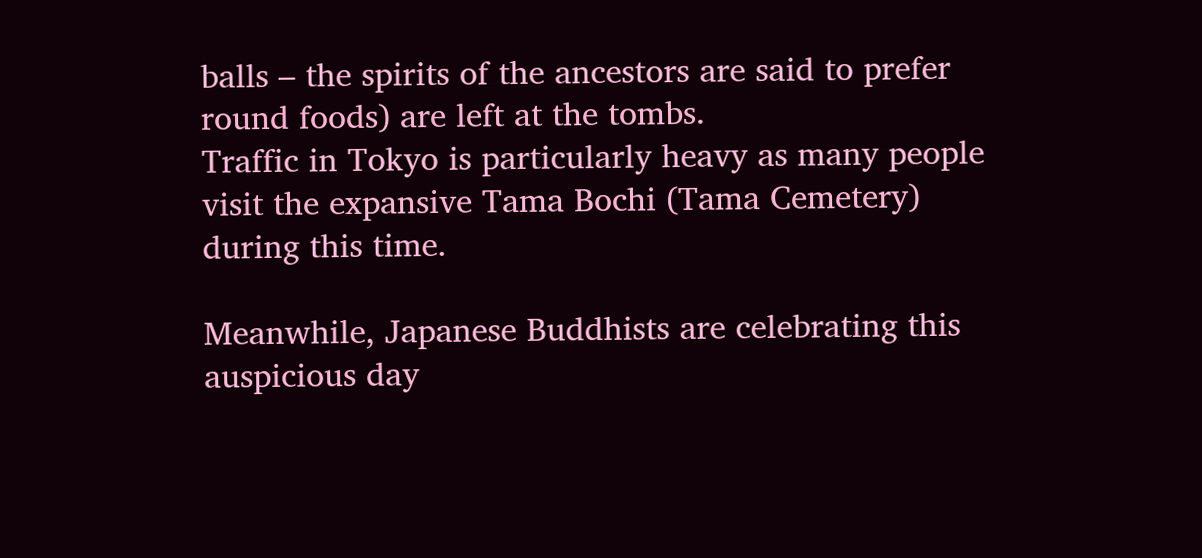balls – the spirits of the ancestors are said to prefer round foods) are left at the tombs.
Traffic in Tokyo is particularly heavy as many people visit the expansive Tama Bochi (Tama Cemetery) during this time.

Meanwhile, Japanese Buddhists are celebrating this auspicious day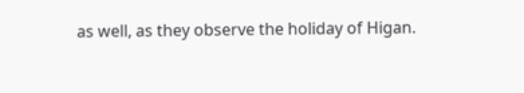as well, as they observe the holiday of Higan.